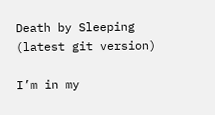Death by Sleeping (latest git version)

I’m in my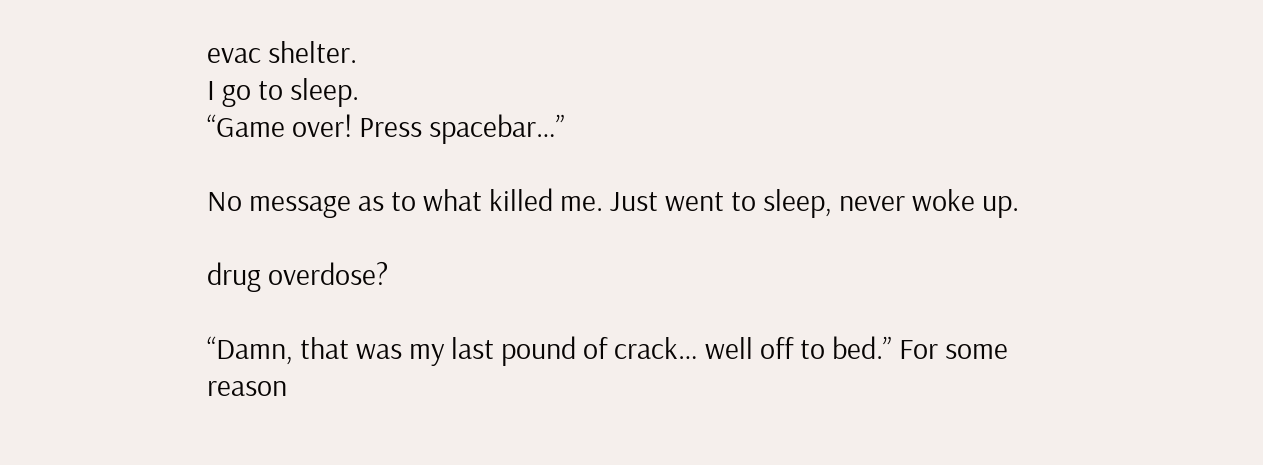evac shelter.
I go to sleep.
“Game over! Press spacebar…”

No message as to what killed me. Just went to sleep, never woke up.

drug overdose?

“Damn, that was my last pound of crack… well off to bed.” For some reason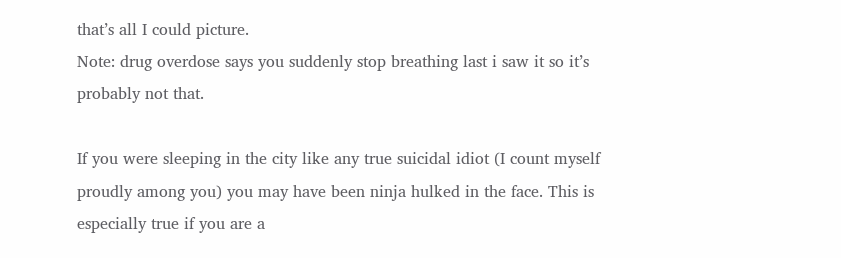that’s all I could picture.
Note: drug overdose says you suddenly stop breathing last i saw it so it’s probably not that.

If you were sleeping in the city like any true suicidal idiot (I count myself proudly among you) you may have been ninja hulked in the face. This is especially true if you are a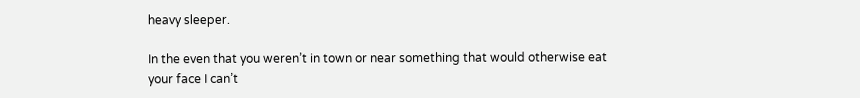heavy sleeper.

In the even that you weren’t in town or near something that would otherwise eat your face I can’t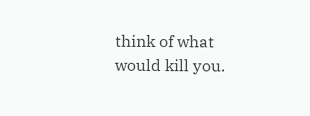think of what would kill you.